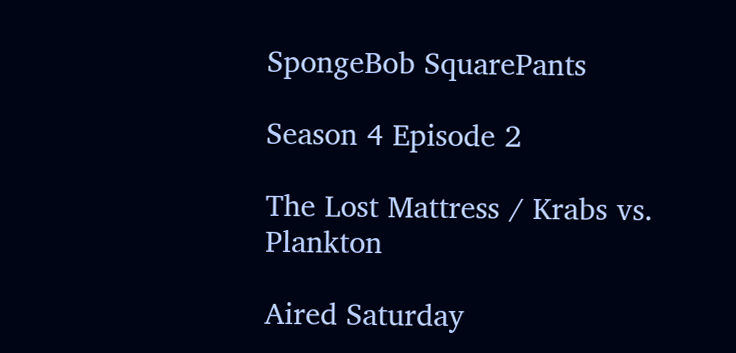SpongeBob SquarePants

Season 4 Episode 2

The Lost Mattress / Krabs vs. Plankton

Aired Saturday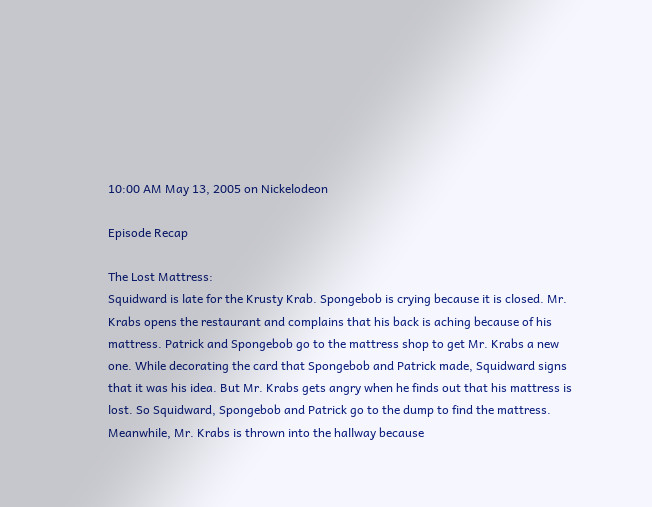10:00 AM May 13, 2005 on Nickelodeon

Episode Recap

The Lost Mattress:
Squidward is late for the Krusty Krab. Spongebob is crying because it is closed. Mr. Krabs opens the restaurant and complains that his back is aching because of his mattress. Patrick and Spongebob go to the mattress shop to get Mr. Krabs a new one. While decorating the card that Spongebob and Patrick made, Squidward signs that it was his idea. But Mr. Krabs gets angry when he finds out that his mattress is lost. So Squidward, Spongebob and Patrick go to the dump to find the mattress.
Meanwhile, Mr. Krabs is thrown into the hallway because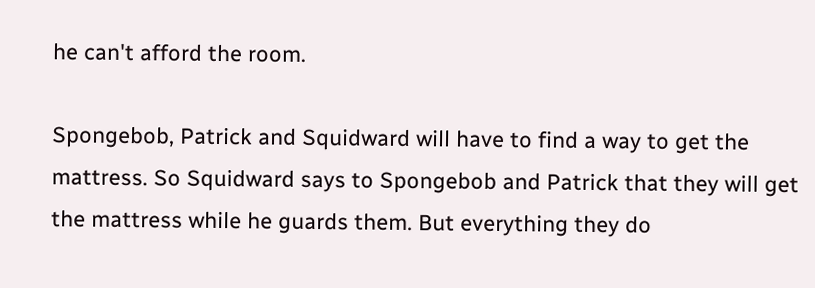he can't afford the room.

Spongebob, Patrick and Squidward will have to find a way to get the mattress. So Squidward says to Spongebob and Patrick that they will get the mattress while he guards them. But everything they do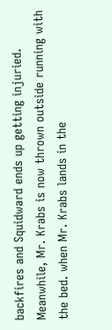backfires and Squidward ends up getting injuried.
Meanwhile, Mr. Krabs is now thrown outside running with the bed. when Mr. Krabs lands in the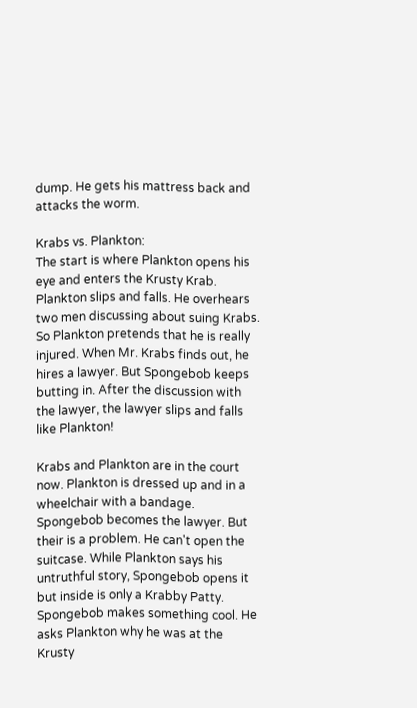dump. He gets his mattress back and attacks the worm.

Krabs vs. Plankton:
The start is where Plankton opens his eye and enters the Krusty Krab. Plankton slips and falls. He overhears two men discussing about suing Krabs. So Plankton pretends that he is really injured. When Mr. Krabs finds out, he hires a lawyer. But Spongebob keeps butting in. After the discussion with the lawyer, the lawyer slips and falls like Plankton!

Krabs and Plankton are in the court now. Plankton is dressed up and in a wheelchair with a bandage. Spongebob becomes the lawyer. But their is a problem. He can't open the suitcase. While Plankton says his untruthful story, Spongebob opens it but inside is only a Krabby Patty. Spongebob makes something cool. He asks Plankton why he was at the Krusty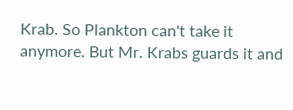Krab. So Plankton can't take it anymore. But Mr. Krabs guards it and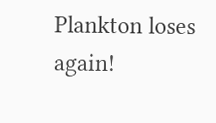Plankton loses again!